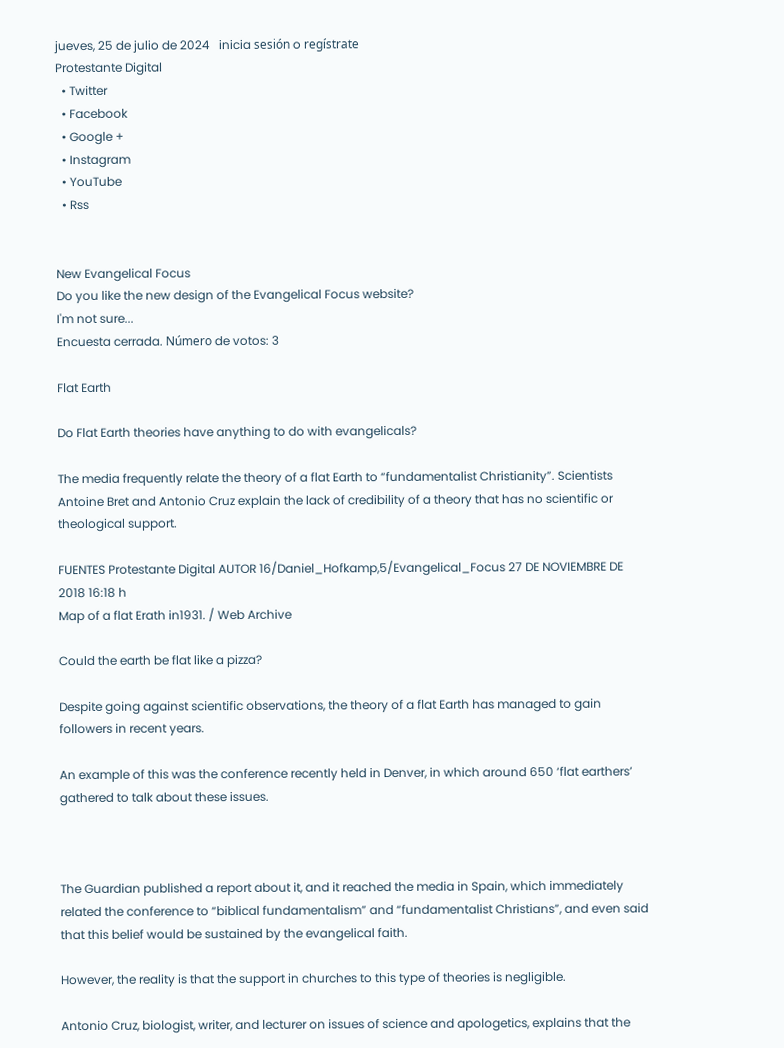jueves, 25 de julio de 2024   inicia sesión o regístrate
Protestante Digital
  • Twitter
  • Facebook
  • Google +
  • Instagram
  • YouTube
  • Rss


New Evangelical Focus
Do you like the new design of the Evangelical Focus website?
I'm not sure...
Encuesta cerrada. Número de votos: 3

Flat Earth

Do Flat Earth theories have anything to do with evangelicals?

The media frequently relate the theory of a flat Earth to “fundamentalist Christianity”. Scientists Antoine Bret and Antonio Cruz explain the lack of credibility of a theory that has no scientific or theological support.

FUENTES Protestante Digital AUTOR 16/Daniel_Hofkamp,5/Evangelical_Focus 27 DE NOVIEMBRE DE 2018 16:18 h
Map of a flat Erath in1931. / Web Archive

Could the earth be flat like a pizza?

Despite going against scientific observations, the theory of a flat Earth has managed to gain followers in recent years.

An example of this was the conference recently held in Denver, in which around 650 ‘flat earthers’ gathered to talk about these issues.



The Guardian published a report about it, and it reached the media in Spain, which immediately related the conference to “biblical fundamentalism” and “fundamentalist Christians”, and even said that this belief would be sustained by the evangelical faith.

However, the reality is that the support in churches to this type of theories is negligible.

Antonio Cruz, biologist, writer, and lecturer on issues of science and apologetics, explains that the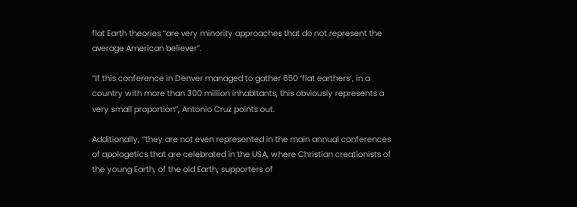flat Earth theories “are very minority approaches that do not represent the average American believer”.

“If this conference in Denver managed to gather 650 ‘flat earthers’, in a country with more than 300 million inhabitants, this obviously represents a very small proportion”, Antonio Cruz points out.

Additionally, “they are not even represented in the main annual conferences of apologetics that are celebrated in the USA, where Christian creationists of the young Earth, of the old Earth, supporters of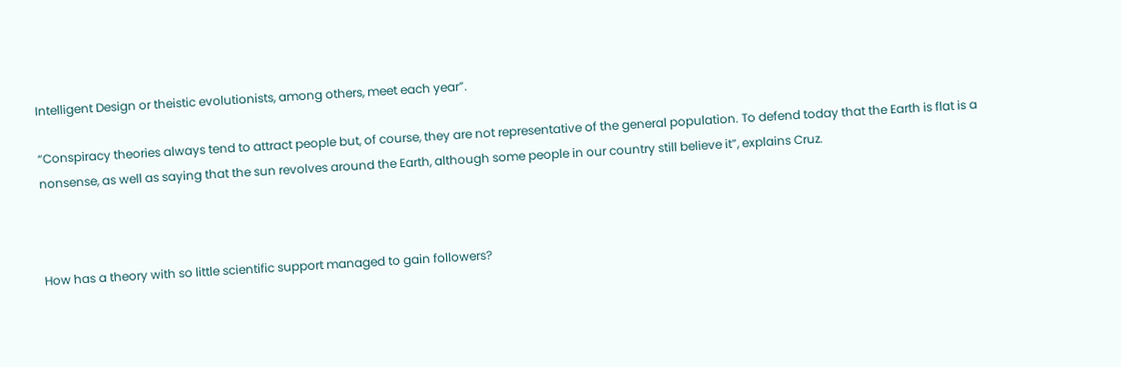Intelligent Design or theistic evolutionists, among others, meet each year”.

“Conspiracy theories always tend to attract people but, of course, they are not representative of the general population. To defend today that the Earth is flat is a nonsense, as well as saying that the sun revolves around the Earth, although some people in our country still believe it”, explains Cruz.



How has a theory with so little scientific support managed to gain followers?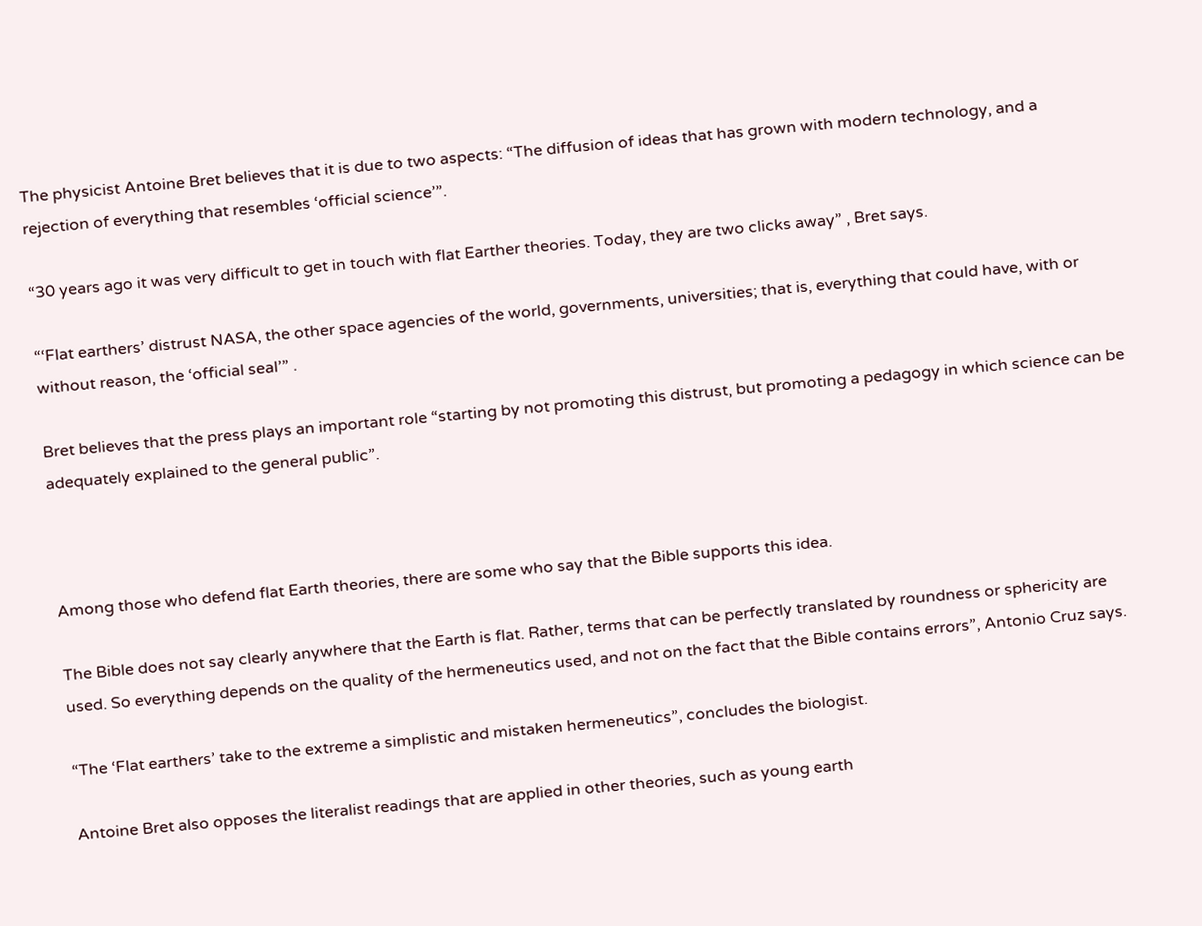The physicist Antoine Bret believes that it is due to two aspects: “The diffusion of ideas that has grown with modern technology, and a rejection of everything that resembles ‘official science’”.

“30 years ago it was very difficult to get in touch with flat Earther theories. Today, they are two clicks away” , Bret says.

“‘Flat earthers’ distrust NASA, the other space agencies of the world, governments, universities; that is, everything that could have, with or without reason, the ‘official seal’” .

Bret believes that the press plays an important role “starting by not promoting this distrust, but promoting a pedagogy in which science can be adequately explained to the general public”.



Among those who defend flat Earth theories, there are some who say that the Bible supports this idea.

The Bible does not say clearly anywhere that the Earth is flat. Rather, terms that can be perfectly translated by roundness or sphericity are used. So everything depends on the quality of the hermeneutics used, and not on the fact that the Bible contains errors”, Antonio Cruz says.

“The ‘Flat earthers’ take to the extreme a simplistic and mistaken hermeneutics”, concludes the biologist.

Antoine Bret also opposes the literalist readings that are applied in other theories, such as young earth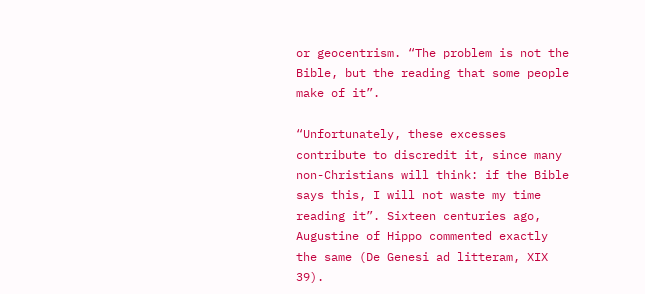or geocentrism. “The problem is not the Bible, but the reading that some people make of it”.

“Unfortunately, these excesses contribute to discredit it, since many non-Christians will think: if the Bible says this, I will not waste my time reading it”. Sixteen centuries ago, Augustine of Hippo commented exactly the same (De Genesi ad litteram, XIX 39).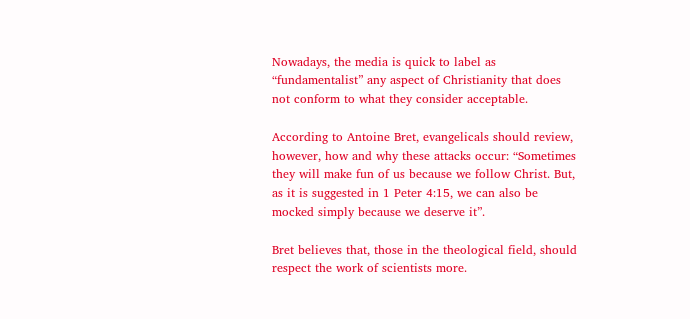Nowadays, the media is quick to label as “fundamentalist” any aspect of Christianity that does not conform to what they consider acceptable.

According to Antoine Bret, evangelicals should review, however, how and why these attacks occur: “Sometimes they will make fun of us because we follow Christ. But, as it is suggested in 1 Peter 4:15, we can also be mocked simply because we deserve it”.

Bret believes that, those in the theological field, should respect the work of scientists more.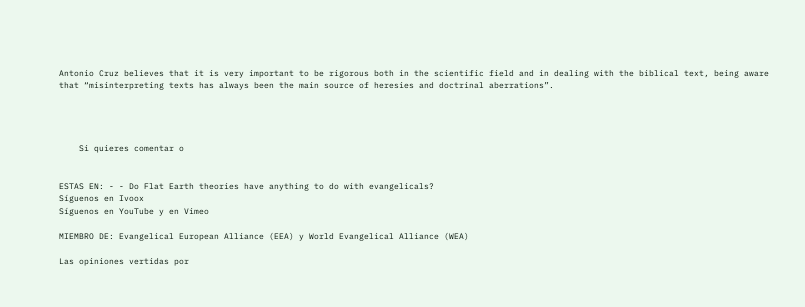Antonio Cruz believes that it is very important to be rigorous both in the scientific field and in dealing with the biblical text, being aware that “misinterpreting texts has always been the main source of heresies and doctrinal aberrations”.




    Si quieres comentar o


ESTAS EN: - - Do Flat Earth theories have anything to do with evangelicals?
Síguenos en Ivoox
Síguenos en YouTube y en Vimeo

MIEMBRO DE: Evangelical European Alliance (EEA) y World Evangelical Alliance (WEA)

Las opiniones vertidas por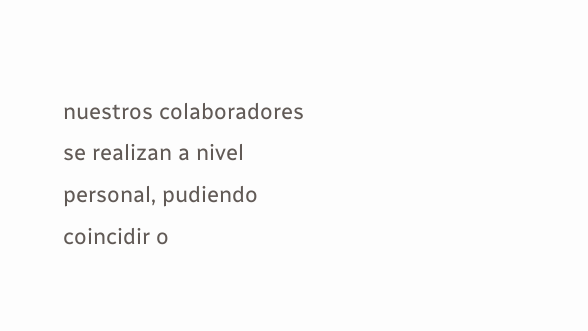nuestros colaboradores se realizan a nivel personal, pudiendo coincidir o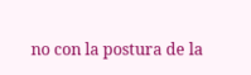no con la postura de la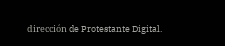dirección de Protestante Digital.